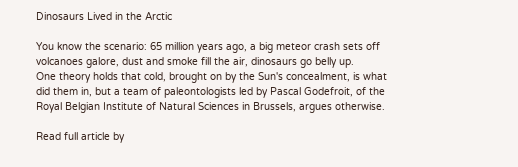Dinosaurs Lived in the Arctic

You know the scenario: 65 million years ago, a big meteor crash sets off volcanoes galore, dust and smoke fill the air, dinosaurs go belly up.
One theory holds that cold, brought on by the Sun's concealment, is what did them in, but a team of paleontologists led by Pascal Godefroit, of the Royal Belgian Institute of Natural Sciences in Brussels, argues otherwise.

Read full article by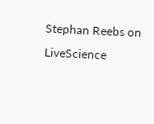Stephan Reebs on LiveScience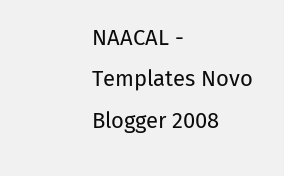NAACAL - Templates Novo Blogger 2008